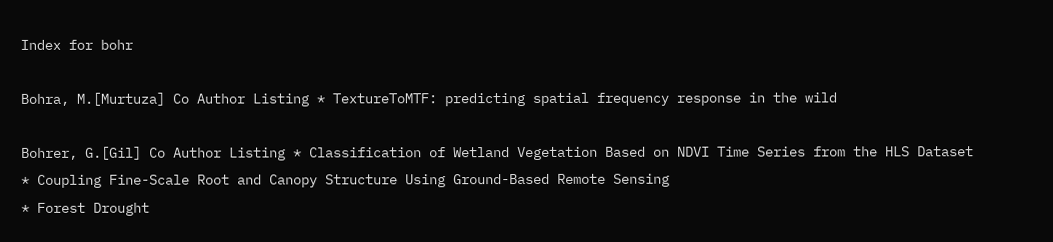Index for bohr

Bohra, M.[Murtuza] Co Author Listing * TextureToMTF: predicting spatial frequency response in the wild

Bohrer, G.[Gil] Co Author Listing * Classification of Wetland Vegetation Based on NDVI Time Series from the HLS Dataset
* Coupling Fine-Scale Root and Canopy Structure Using Ground-Based Remote Sensing
* Forest Drought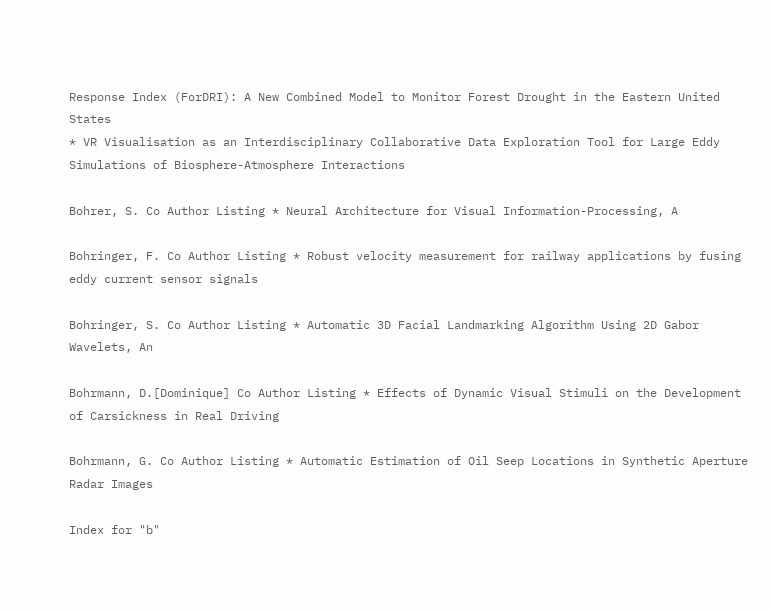Response Index (ForDRI): A New Combined Model to Monitor Forest Drought in the Eastern United States
* VR Visualisation as an Interdisciplinary Collaborative Data Exploration Tool for Large Eddy Simulations of Biosphere-Atmosphere Interactions

Bohrer, S. Co Author Listing * Neural Architecture for Visual Information-Processing, A

Bohringer, F. Co Author Listing * Robust velocity measurement for railway applications by fusing eddy current sensor signals

Bohringer, S. Co Author Listing * Automatic 3D Facial Landmarking Algorithm Using 2D Gabor Wavelets, An

Bohrmann, D.[Dominique] Co Author Listing * Effects of Dynamic Visual Stimuli on the Development of Carsickness in Real Driving

Bohrmann, G. Co Author Listing * Automatic Estimation of Oil Seep Locations in Synthetic Aperture Radar Images

Index for "b"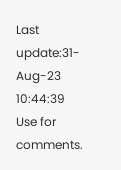Last update:31-Aug-23 10:44:39
Use for comments.